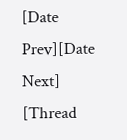[Date Prev][Date Next] [Thread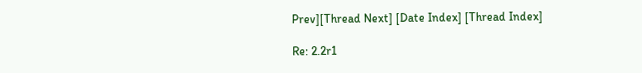Prev][Thread Next] [Date Index] [Thread Index]

Re: 2.2r1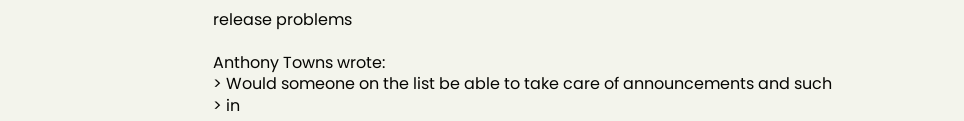release problems

Anthony Towns wrote:
> Would someone on the list be able to take care of announcements and such
> in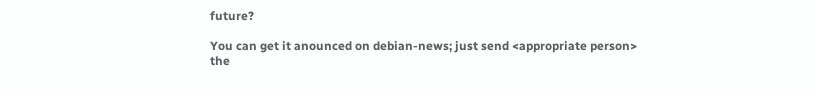future?

You can get it anounced on debian-news; just send <appropriate person>
the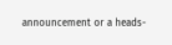announcement or a heads-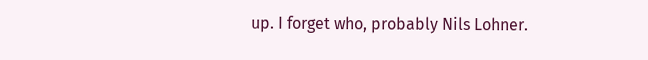up. I forget who, probably Nils Lohner.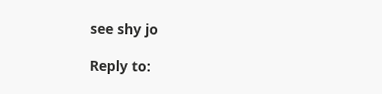see shy jo

Reply to: